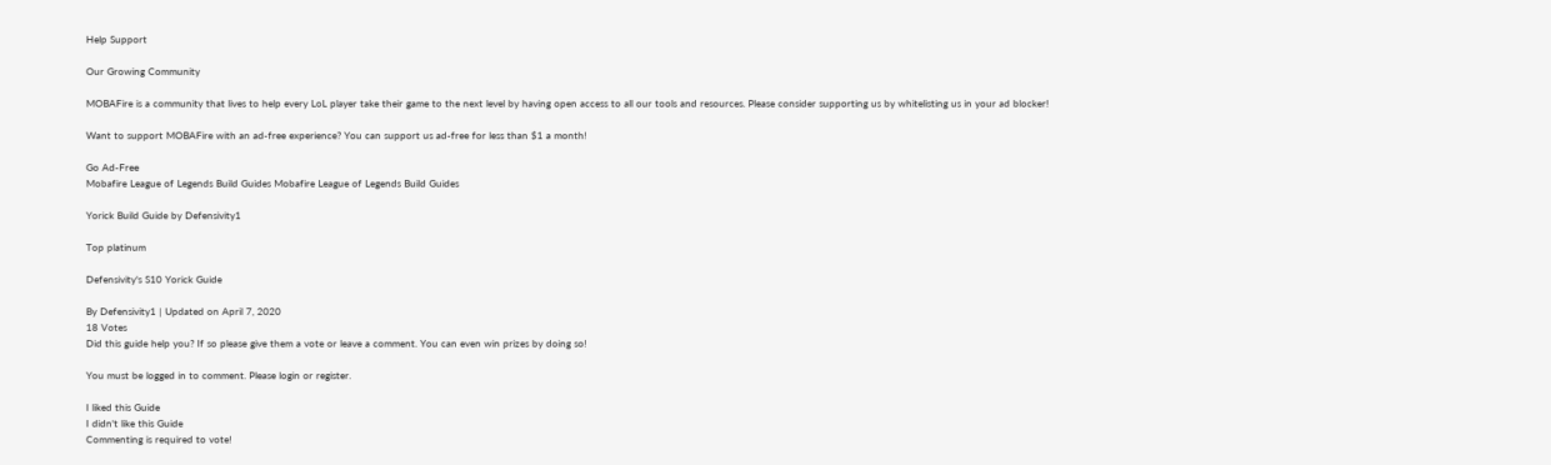Help Support

Our Growing Community

MOBAFire is a community that lives to help every LoL player take their game to the next level by having open access to all our tools and resources. Please consider supporting us by whitelisting us in your ad blocker!

Want to support MOBAFire with an ad-free experience? You can support us ad-free for less than $1 a month!

Go Ad-Free
Mobafire League of Legends Build Guides Mobafire League of Legends Build Guides

Yorick Build Guide by Defensivity1

Top platinum

Defensivity's S10 Yorick Guide

By Defensivity1 | Updated on April 7, 2020
18 Votes
Did this guide help you? If so please give them a vote or leave a comment. You can even win prizes by doing so!

You must be logged in to comment. Please login or register.

I liked this Guide
I didn't like this Guide
Commenting is required to vote!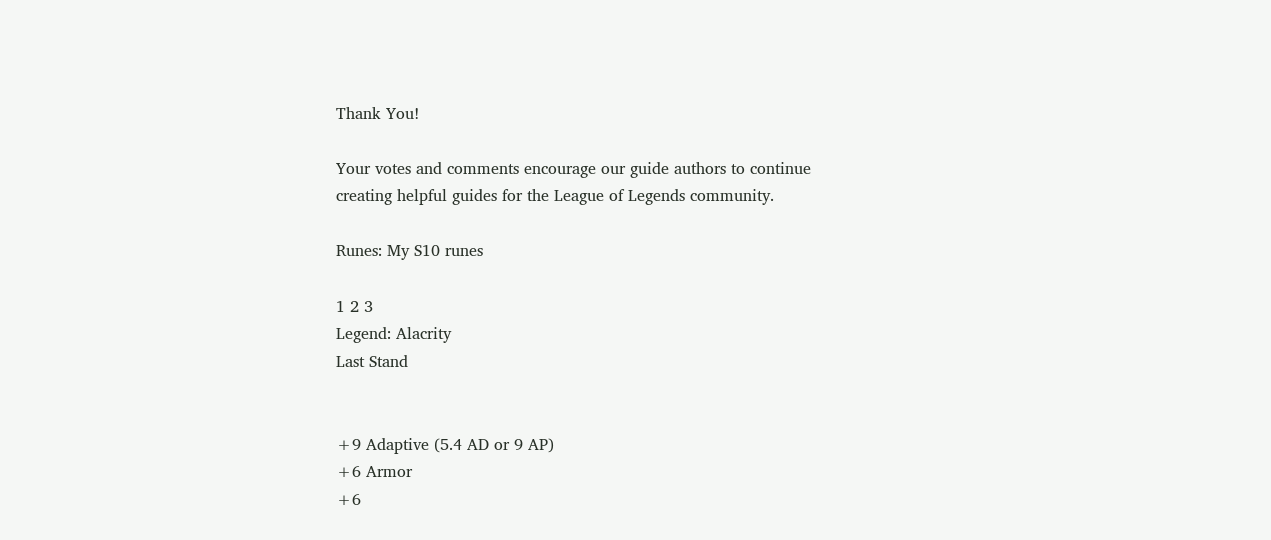Thank You!

Your votes and comments encourage our guide authors to continue
creating helpful guides for the League of Legends community.

Runes: My S10 runes

1 2 3
Legend: Alacrity
Last Stand


+9 Adaptive (5.4 AD or 9 AP)
+6 Armor
+6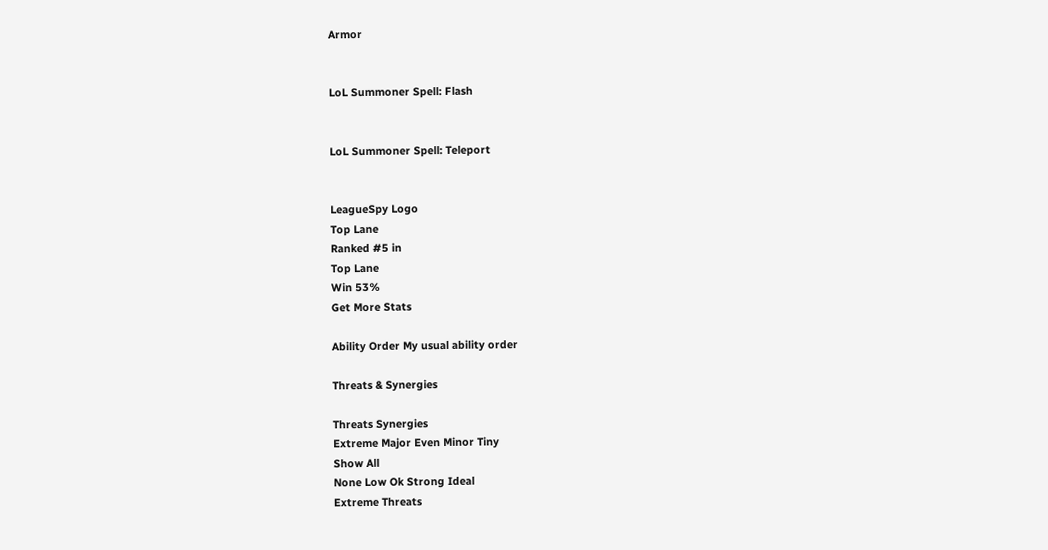Armor


LoL Summoner Spell: Flash


LoL Summoner Spell: Teleport


LeagueSpy Logo
Top Lane
Ranked #5 in
Top Lane
Win 53%
Get More Stats

Ability Order My usual ability order

Threats & Synergies

Threats Synergies
Extreme Major Even Minor Tiny
Show All
None Low Ok Strong Ideal
Extreme Threats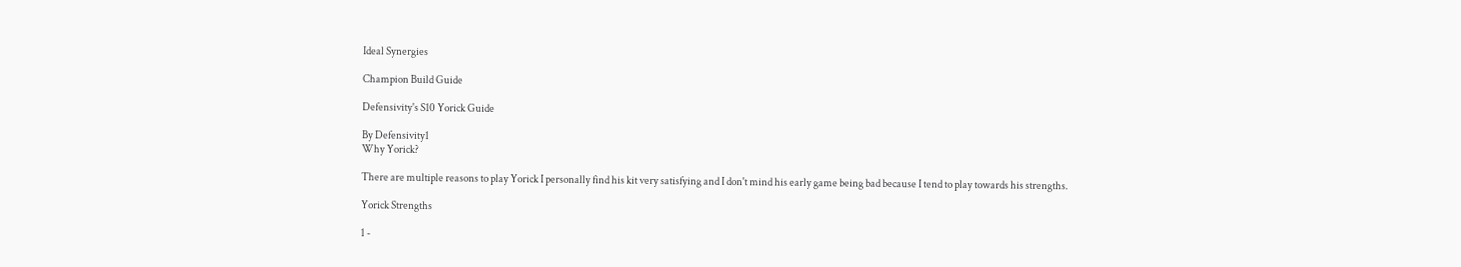Ideal Synergies

Champion Build Guide

Defensivity's S10 Yorick Guide

By Defensivity1
Why Yorick?

There are multiple reasons to play Yorick I personally find his kit very satisfying and I don't mind his early game being bad because I tend to play towards his strengths.

Yorick Strengths

1 -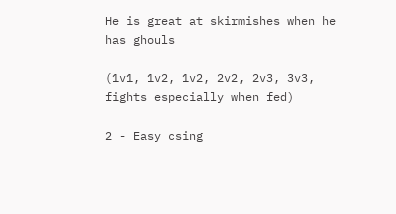He is great at skirmishes when he has ghouls

(1v1, 1v2, 1v2, 2v2, 2v3, 3v3, fights especially when fed)

2 - Easy csing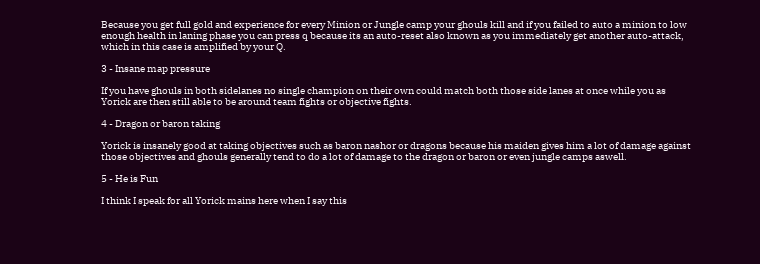Because you get full gold and experience for every Minion or Jungle camp your ghouls kill and if you failed to auto a minion to low enough health in laning phase you can press q because its an auto-reset also known as you immediately get another auto-attack, which in this case is amplified by your Q.

3 - Insane map pressure

If you have ghouls in both sidelanes no single champion on their own could match both those side lanes at once while you as Yorick are then still able to be around team fights or objective fights.

4 - Dragon or baron taking

Yorick is insanely good at taking objectives such as baron nashor or dragons because his maiden gives him a lot of damage against those objectives and ghouls generally tend to do a lot of damage to the dragon or baron or even jungle camps aswell.

5 - He is Fun

I think I speak for all Yorick mains here when I say this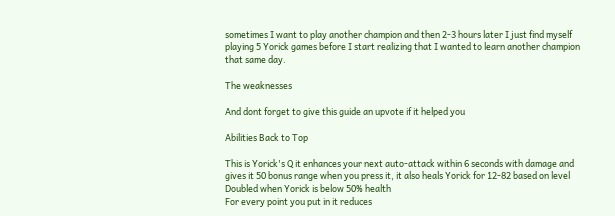sometimes I want to play another champion and then 2-3 hours later I just find myself playing 5 Yorick games before I start realizing that I wanted to learn another champion that same day.

The weaknesses

And dont forget to give this guide an upvote if it helped you

Abilities Back to Top

This is Yorick's Q it enhances your next auto-attack within 6 seconds with damage and gives it 50 bonus range when you press it, it also heals Yorick for 12-82 based on level Doubled when Yorick is below 50% health
For every point you put in it reduces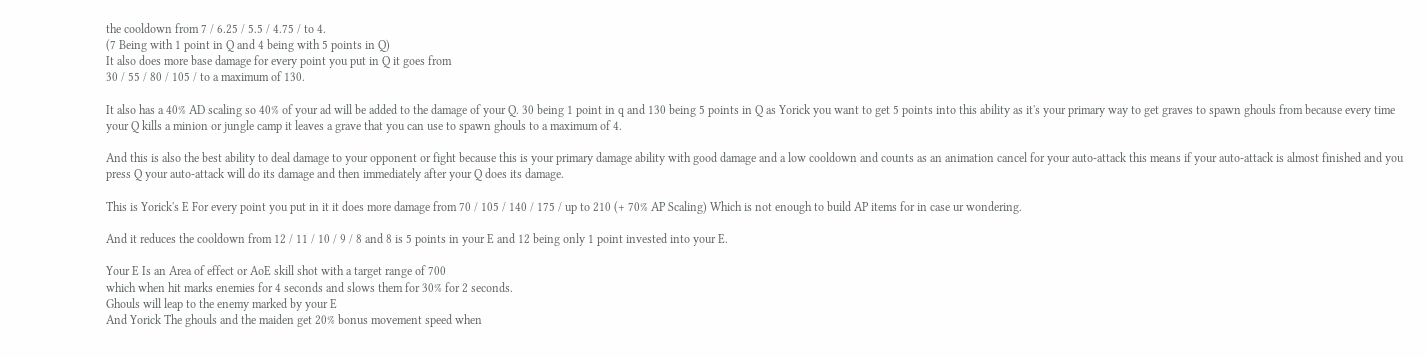the cooldown from 7 / 6.25 / 5.5 / 4.75 / to 4.
(7 Being with 1 point in Q and 4 being with 5 points in Q)
It also does more base damage for every point you put in Q it goes from
30 / 55 / 80 / 105 / to a maximum of 130.

It also has a 40% AD scaling so 40% of your ad will be added to the damage of your Q. 30 being 1 point in q and 130 being 5 points in Q as Yorick you want to get 5 points into this ability as it's your primary way to get graves to spawn ghouls from because every time your Q kills a minion or jungle camp it leaves a grave that you can use to spawn ghouls to a maximum of 4.

And this is also the best ability to deal damage to your opponent or fight because this is your primary damage ability with good damage and a low cooldown and counts as an animation cancel for your auto-attack this means if your auto-attack is almost finished and you press Q your auto-attack will do its damage and then immediately after your Q does its damage.

This is Yorick's E For every point you put in it it does more damage from 70 / 105 / 140 / 175 / up to 210 (+ 70% AP Scaling) Which is not enough to build AP items for in case ur wondering.

And it reduces the cooldown from 12 / 11 / 10 / 9 / 8 and 8 is 5 points in your E and 12 being only 1 point invested into your E.

Your E Is an Area of effect or AoE skill shot with a target range of 700
which when hit marks enemies for 4 seconds and slows them for 30% for 2 seconds.
Ghouls will leap to the enemy marked by your E
And Yorick The ghouls and the maiden get 20% bonus movement speed when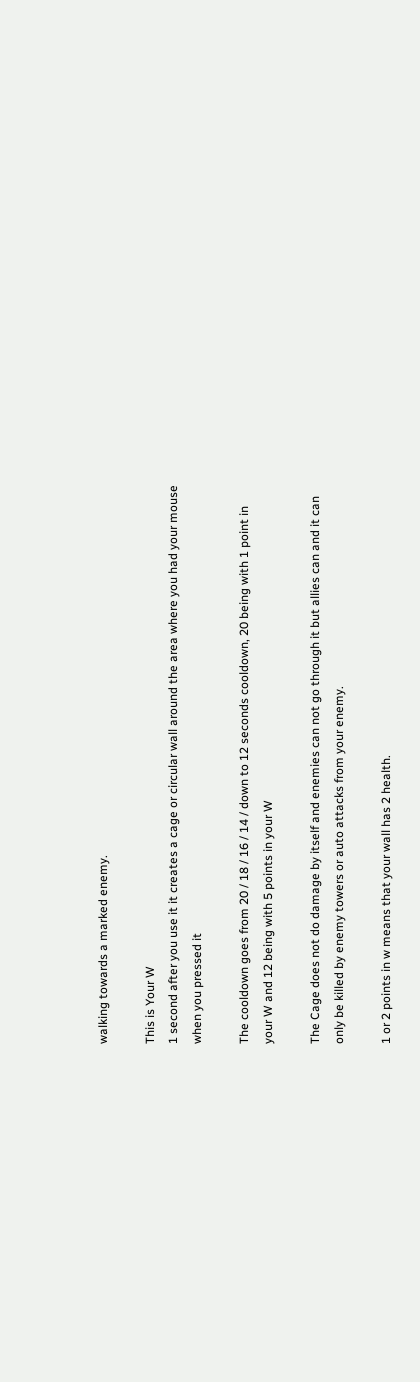walking towards a marked enemy.

This is Your W
1 second after you use it it creates a cage or circular wall around the area where you had your mouse when you pressed it

The cooldown goes from 20 / 18 / 16 / 14 / down to 12 seconds cooldown, 20 being with 1 point in your W and 12 being with 5 points in your W

The Cage does not do damage by itself and enemies can not go through it but allies can and it can only be killed by enemy towers or auto attacks from your enemy.

1 or 2 points in w means that your wall has 2 health.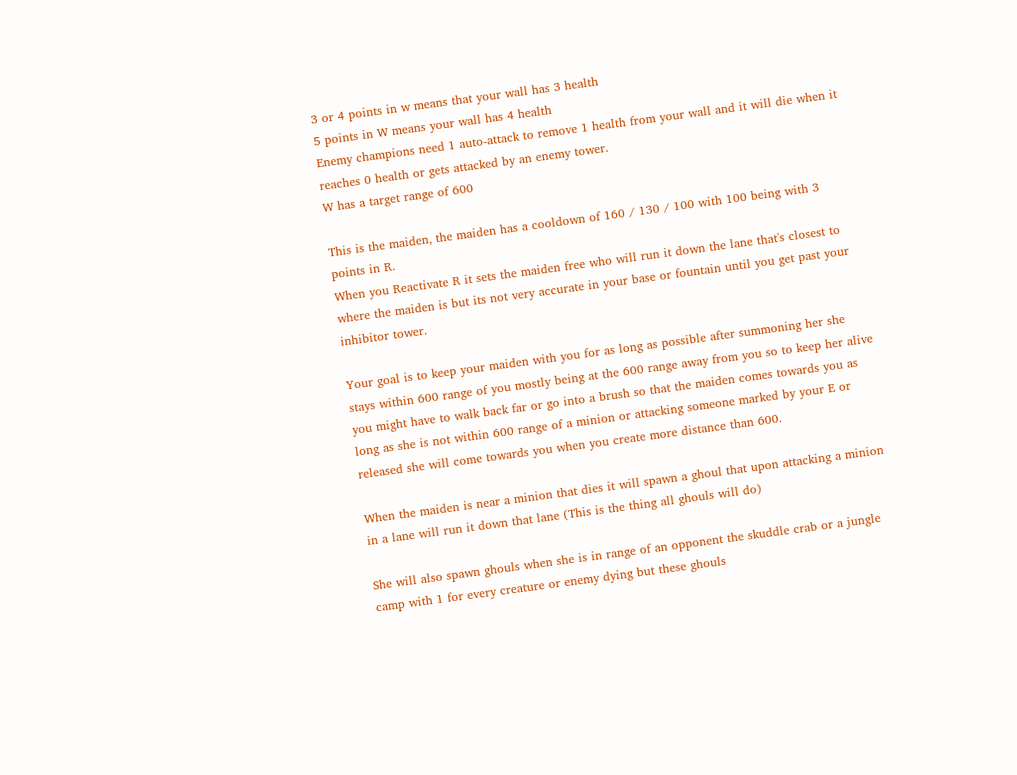3 or 4 points in w means that your wall has 3 health
5 points in W means your wall has 4 health
Enemy champions need 1 auto-attack to remove 1 health from your wall and it will die when it reaches 0 health or gets attacked by an enemy tower.
W has a target range of 600

This is the maiden, the maiden has a cooldown of 160 / 130 / 100 with 100 being with 3 points in R.
When you Reactivate R it sets the maiden free who will run it down the lane that's closest to where the maiden is but its not very accurate in your base or fountain until you get past your inhibitor tower.

Your goal is to keep your maiden with you for as long as possible after summoning her she stays within 600 range of you mostly being at the 600 range away from you so to keep her alive you might have to walk back far or go into a brush so that the maiden comes towards you as long as she is not within 600 range of a minion or attacking someone marked by your E or released she will come towards you when you create more distance than 600.

When the maiden is near a minion that dies it will spawn a ghoul that upon attacking a minion in a lane will run it down that lane (This is the thing all ghouls will do)

She will also spawn ghouls when she is in range of an opponent the skuddle crab or a jungle camp with 1 for every creature or enemy dying but these ghouls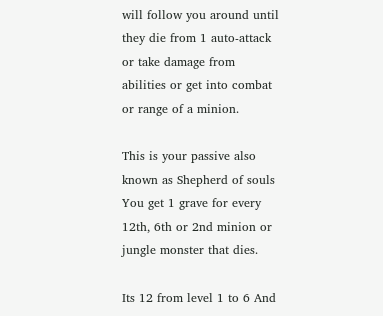will follow you around until they die from 1 auto-attack or take damage from abilities or get into combat or range of a minion.

This is your passive also known as Shepherd of souls
You get 1 grave for every 12th, 6th or 2nd minion or jungle monster that dies.

Its 12 from level 1 to 6 And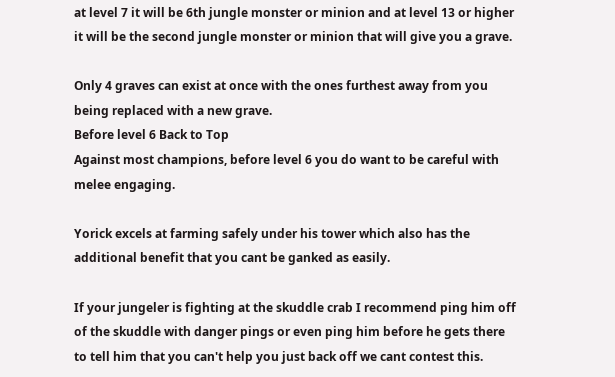at level 7 it will be 6th jungle monster or minion and at level 13 or higher it will be the second jungle monster or minion that will give you a grave.

Only 4 graves can exist at once with the ones furthest away from you being replaced with a new grave.
Before level 6 Back to Top
Against most champions, before level 6 you do want to be careful with melee engaging.

Yorick excels at farming safely under his tower which also has the additional benefit that you cant be ganked as easily.

If your jungeler is fighting at the skuddle crab I recommend ping him off of the skuddle with danger pings or even ping him before he gets there to tell him that you can't help you just back off we cant contest this.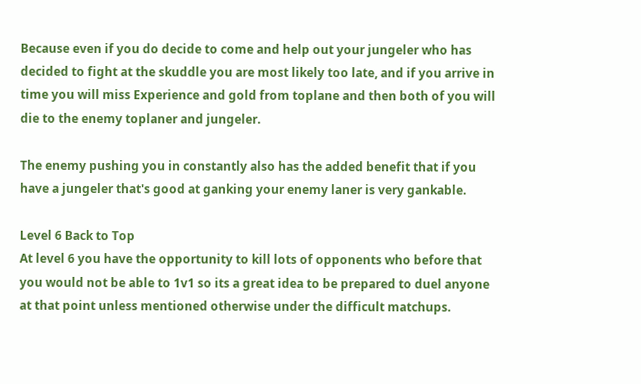Because even if you do decide to come and help out your jungeler who has decided to fight at the skuddle you are most likely too late, and if you arrive in time you will miss Experience and gold from toplane and then both of you will die to the enemy toplaner and jungeler.

The enemy pushing you in constantly also has the added benefit that if you have a jungeler that's good at ganking your enemy laner is very gankable.

Level 6 Back to Top
At level 6 you have the opportunity to kill lots of opponents who before that you would not be able to 1v1 so its a great idea to be prepared to duel anyone at that point unless mentioned otherwise under the difficult matchups.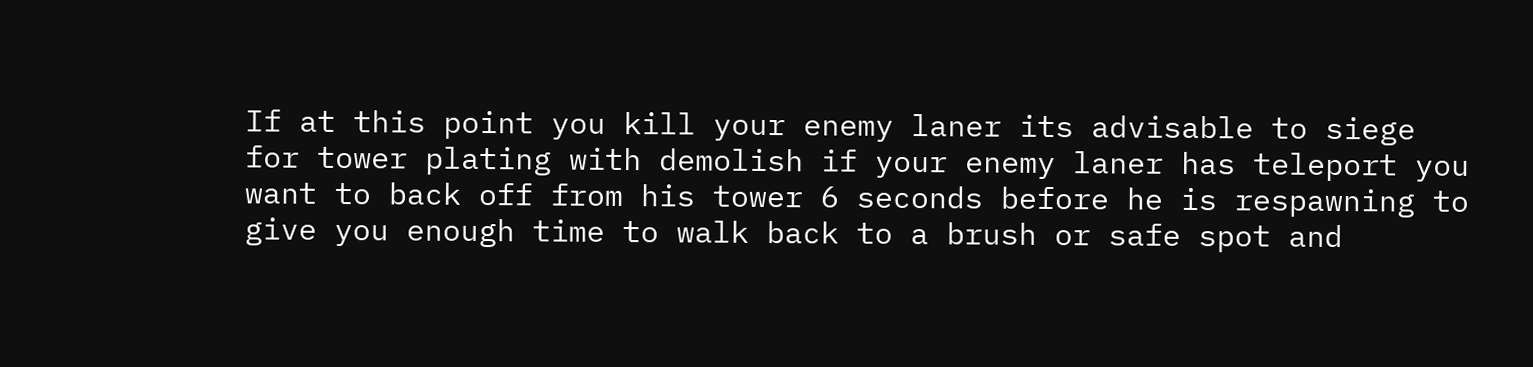If at this point you kill your enemy laner its advisable to siege for tower plating with demolish if your enemy laner has teleport you want to back off from his tower 6 seconds before he is respawning to give you enough time to walk back to a brush or safe spot and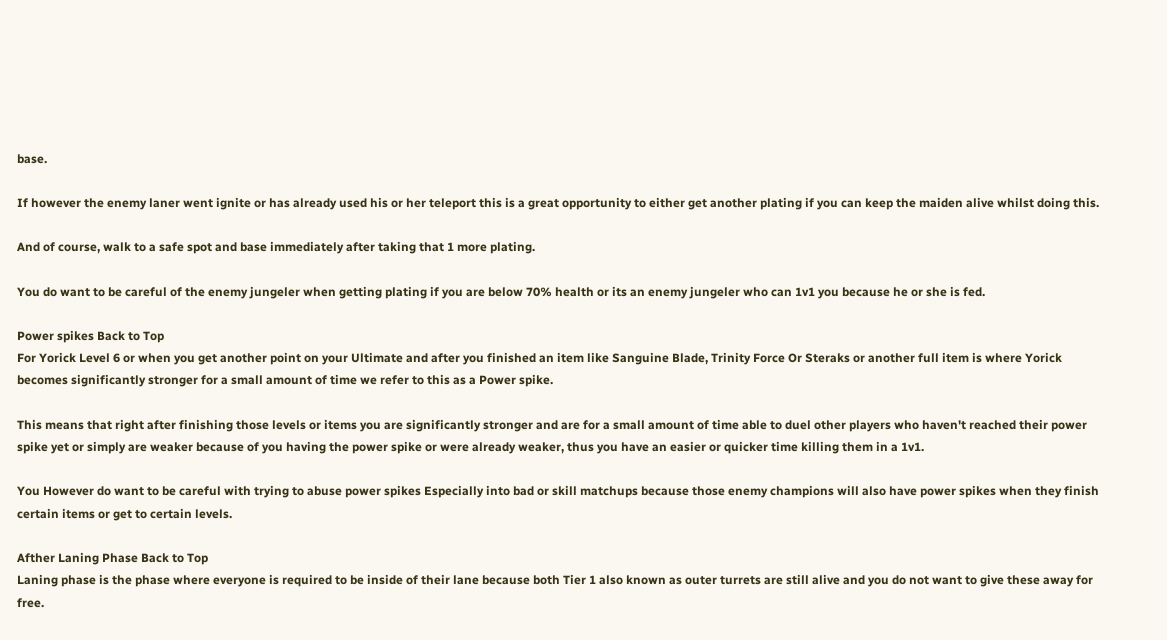base.

If however the enemy laner went ignite or has already used his or her teleport this is a great opportunity to either get another plating if you can keep the maiden alive whilst doing this.

And of course, walk to a safe spot and base immediately after taking that 1 more plating.

You do want to be careful of the enemy jungeler when getting plating if you are below 70% health or its an enemy jungeler who can 1v1 you because he or she is fed.

Power spikes Back to Top
For Yorick Level 6 or when you get another point on your Ultimate and after you finished an item like Sanguine Blade, Trinity Force Or Steraks or another full item is where Yorick becomes significantly stronger for a small amount of time we refer to this as a Power spike.

This means that right after finishing those levels or items you are significantly stronger and are for a small amount of time able to duel other players who haven't reached their power spike yet or simply are weaker because of you having the power spike or were already weaker, thus you have an easier or quicker time killing them in a 1v1.

You However do want to be careful with trying to abuse power spikes Especially into bad or skill matchups because those enemy champions will also have power spikes when they finish certain items or get to certain levels.

Afther Laning Phase Back to Top
Laning phase is the phase where everyone is required to be inside of their lane because both Tier 1 also known as outer turrets are still alive and you do not want to give these away for free.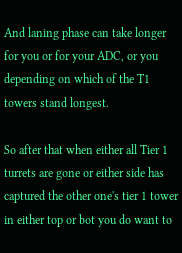And laning phase can take longer for you or for your ADC, or you depending on which of the T1 towers stand longest.

So after that when either all Tier 1 turrets are gone or either side has captured the other one's tier 1 tower in either top or bot you do want to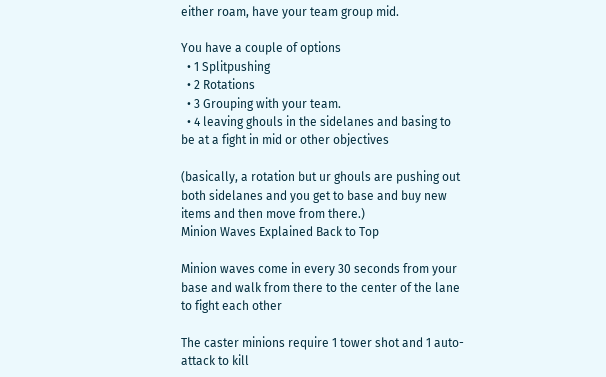either roam, have your team group mid.

You have a couple of options
  • 1 Splitpushing
  • 2 Rotations
  • 3 Grouping with your team.
  • 4 leaving ghouls in the sidelanes and basing to be at a fight in mid or other objectives

(basically, a rotation but ur ghouls are pushing out both sidelanes and you get to base and buy new items and then move from there.)
Minion Waves Explained Back to Top

Minion waves come in every 30 seconds from your base and walk from there to the center of the lane to fight each other

The caster minions require 1 tower shot and 1 auto-attack to kill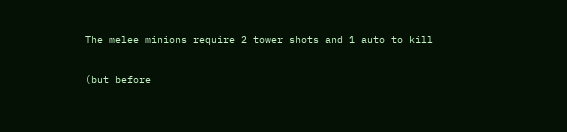The melee minions require 2 tower shots and 1 auto to kill

(but before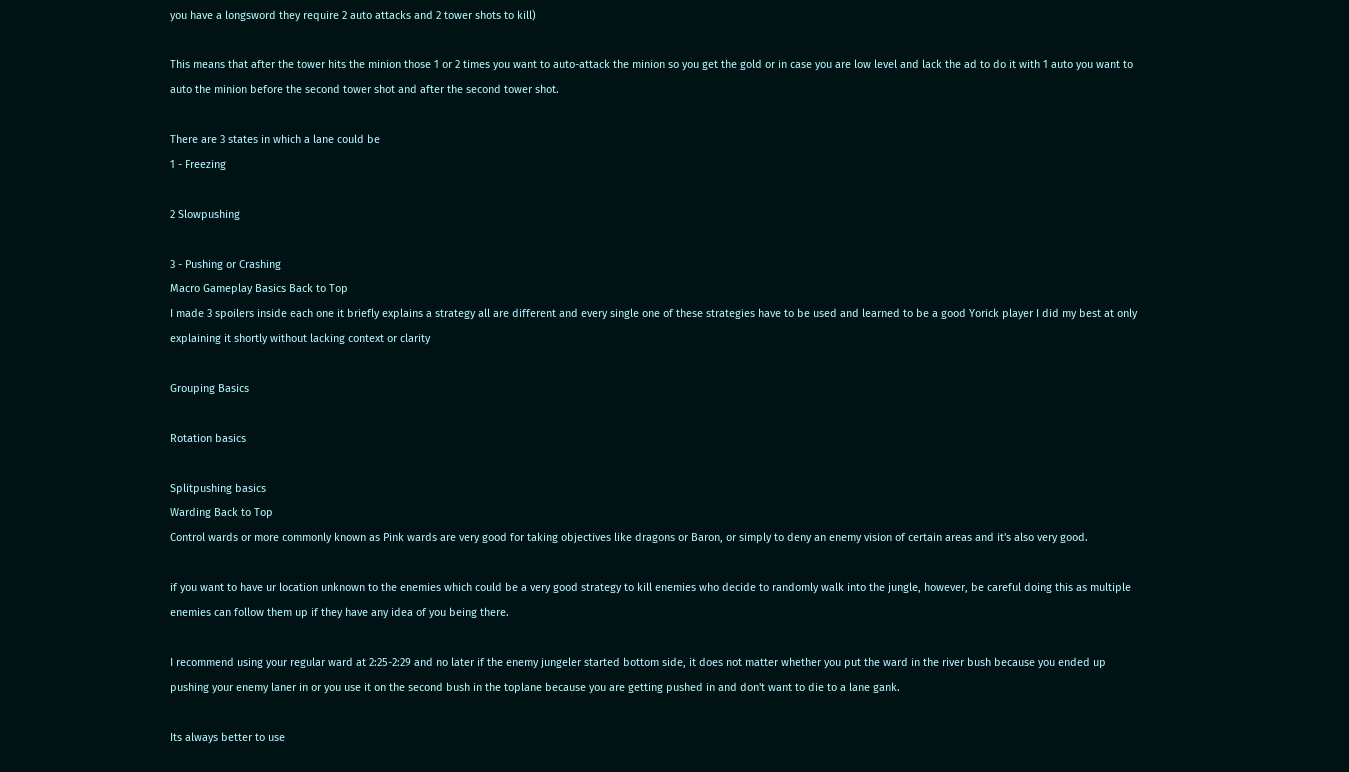you have a longsword they require 2 auto attacks and 2 tower shots to kill)

This means that after the tower hits the minion those 1 or 2 times you want to auto-attack the minion so you get the gold or in case you are low level and lack the ad to do it with 1 auto you want to auto the minion before the second tower shot and after the second tower shot.

There are 3 states in which a lane could be
1 - Freezing

2 Slowpushing

3 - Pushing or Crashing
Macro Gameplay Basics Back to Top
I made 3 spoilers inside each one it briefly explains a strategy all are different and every single one of these strategies have to be used and learned to be a good Yorick player I did my best at only explaining it shortly without lacking context or clarity

Grouping Basics

Rotation basics

Splitpushing basics
Warding Back to Top
Control wards or more commonly known as Pink wards are very good for taking objectives like dragons or Baron, or simply to deny an enemy vision of certain areas and it's also very good.

if you want to have ur location unknown to the enemies which could be a very good strategy to kill enemies who decide to randomly walk into the jungle, however, be careful doing this as multiple enemies can follow them up if they have any idea of you being there.

I recommend using your regular ward at 2:25-2:29 and no later if the enemy jungeler started bottom side, it does not matter whether you put the ward in the river bush because you ended up pushing your enemy laner in or you use it on the second bush in the toplane because you are getting pushed in and don't want to die to a lane gank.

Its always better to use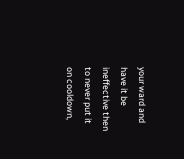your ward and have it be ineffective then to never put it on cooldown,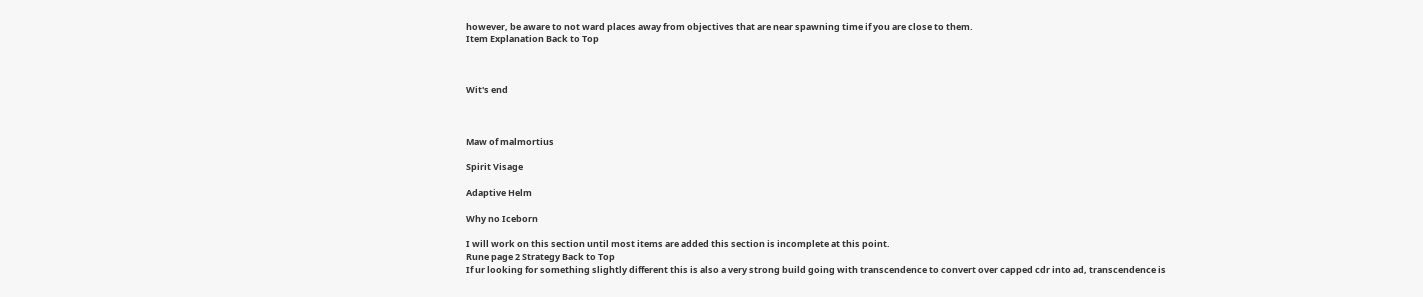however, be aware to not ward places away from objectives that are near spawning time if you are close to them.
Item Explanation Back to Top



Wit's end



Maw of malmortius

Spirit Visage

Adaptive Helm

Why no Iceborn

I will work on this section until most items are added this section is incomplete at this point.
Rune page 2 Strategy Back to Top
If ur looking for something slightly different this is also a very strong build going with transcendence to convert over capped cdr into ad, transcendence is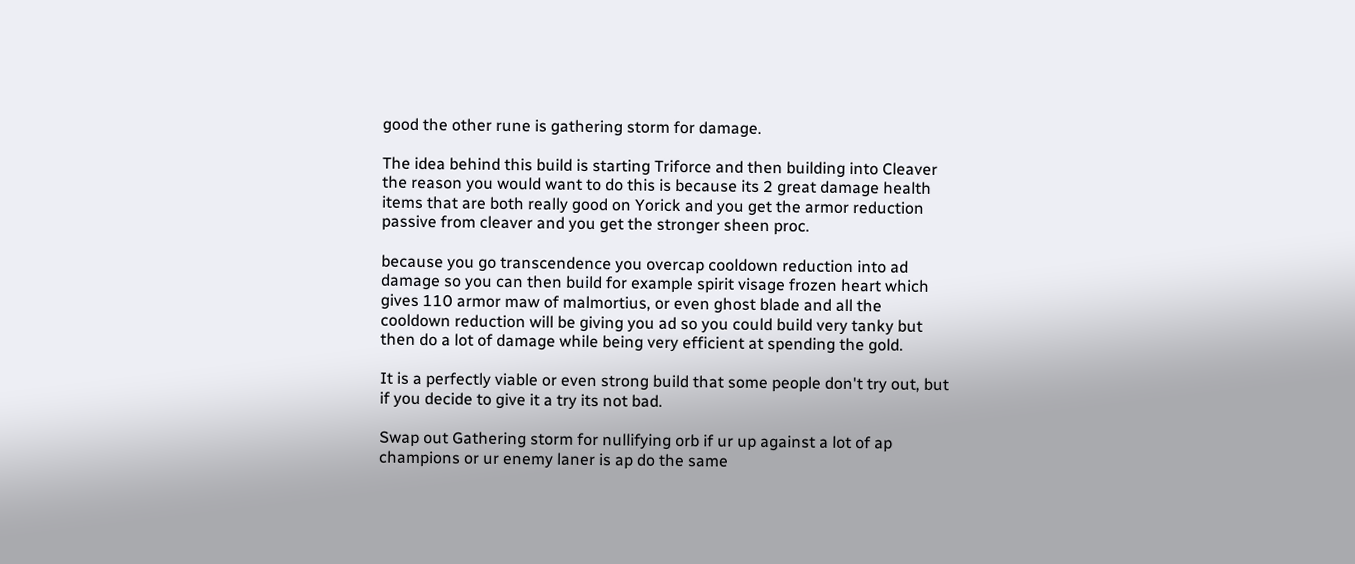good the other rune is gathering storm for damage.

The idea behind this build is starting Triforce and then building into Cleaver the reason you would want to do this is because its 2 great damage health items that are both really good on Yorick and you get the armor reduction passive from cleaver and you get the stronger sheen proc.

because you go transcendence you overcap cooldown reduction into ad damage so you can then build for example spirit visage frozen heart which gives 110 armor maw of malmortius, or even ghost blade and all the cooldown reduction will be giving you ad so you could build very tanky but then do a lot of damage while being very efficient at spending the gold.

It is a perfectly viable or even strong build that some people don't try out, but if you decide to give it a try its not bad.

Swap out Gathering storm for nullifying orb if ur up against a lot of ap champions or ur enemy laner is ap do the same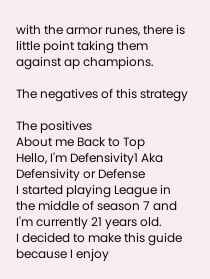with the armor runes, there is little point taking them against ap champions.

The negatives of this strategy

The positives
About me Back to Top
Hello, I'm Defensivity1 Aka Defensivity or Defense
I started playing League in the middle of season 7 and I'm currently 21 years old.
I decided to make this guide because I enjoy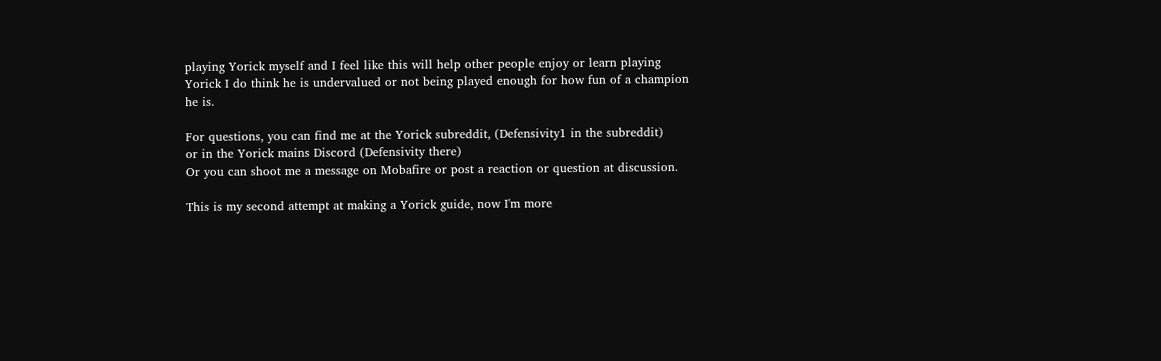playing Yorick myself and I feel like this will help other people enjoy or learn playing Yorick I do think he is undervalued or not being played enough for how fun of a champion he is.

For questions, you can find me at the Yorick subreddit, (Defensivity1 in the subreddit)
or in the Yorick mains Discord (Defensivity there)
Or you can shoot me a message on Mobafire or post a reaction or question at discussion.

This is my second attempt at making a Yorick guide, now I'm more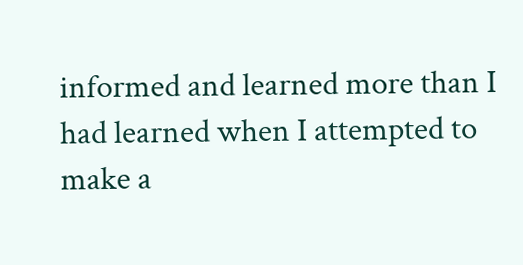informed and learned more than I had learned when I attempted to make a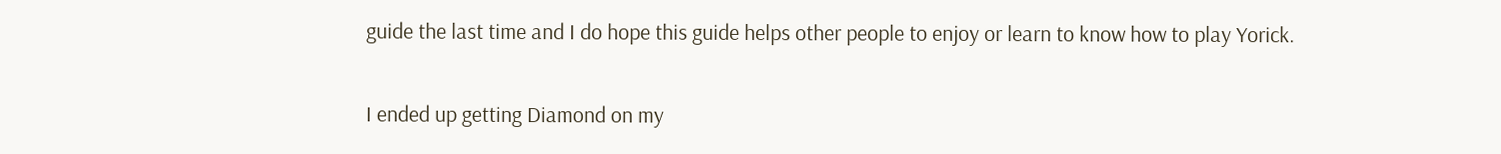guide the last time and I do hope this guide helps other people to enjoy or learn to know how to play Yorick.

I ended up getting Diamond on my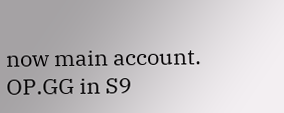now main account.
OP.GG in S9